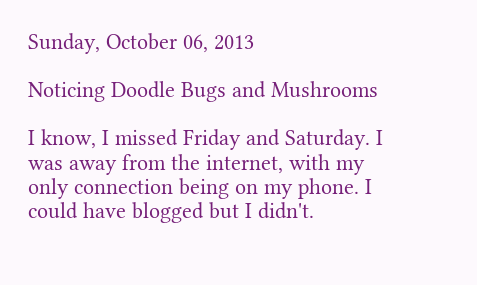Sunday, October 06, 2013

Noticing Doodle Bugs and Mushrooms

I know, I missed Friday and Saturday. I was away from the internet, with my only connection being on my phone. I could have blogged but I didn't.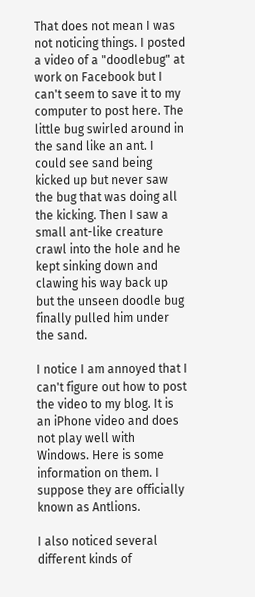That does not mean I was not noticing things. I posted a video of a "doodlebug" at work on Facebook but I can't seem to save it to my computer to post here. The little bug swirled around in the sand like an ant. I could see sand being kicked up but never saw the bug that was doing all the kicking. Then I saw a small ant-like creature crawl into the hole and he kept sinking down and clawing his way back up but the unseen doodle bug finally pulled him under the sand.

I notice I am annoyed that I can't figure out how to post the video to my blog. It is an iPhone video and does not play well with Windows. Here is some information on them. I suppose they are officially known as Antlions.

I also noticed several different kinds of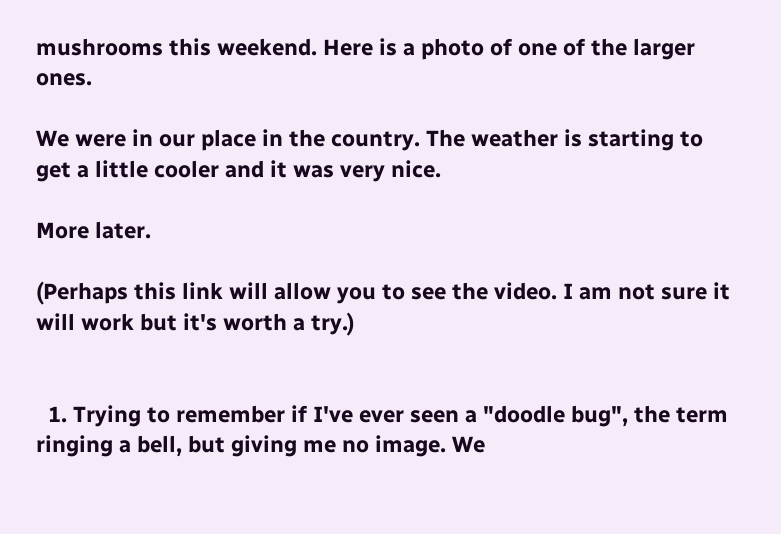mushrooms this weekend. Here is a photo of one of the larger ones.

We were in our place in the country. The weather is starting to get a little cooler and it was very nice.

More later.

(Perhaps this link will allow you to see the video. I am not sure it will work but it's worth a try.)


  1. Trying to remember if I've ever seen a "doodle bug", the term ringing a bell, but giving me no image. We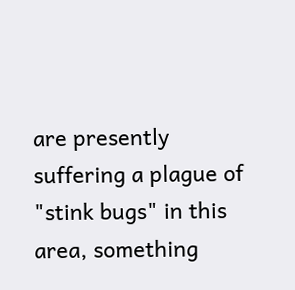are presently suffering a plague of "stink bugs" in this area, something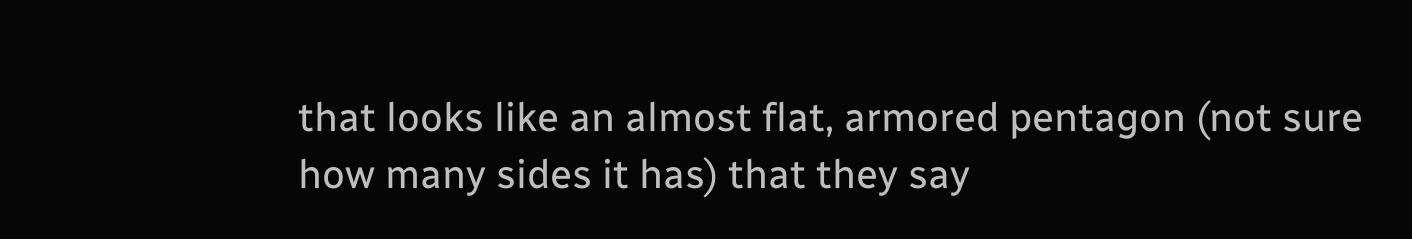that looks like an almost flat, armored pentagon (not sure how many sides it has) that they say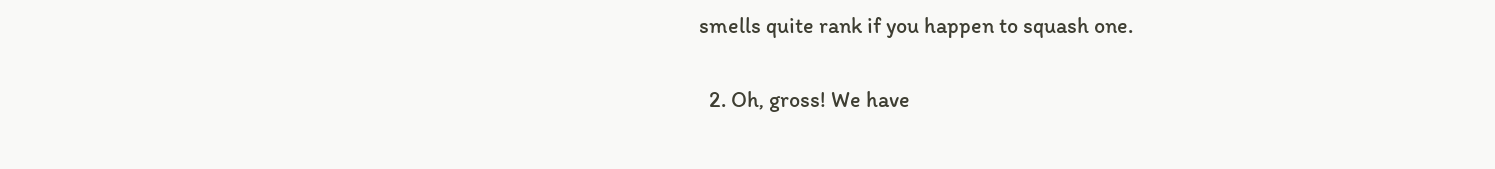smells quite rank if you happen to squash one.

  2. Oh, gross! We have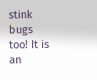stink bugs too! It is an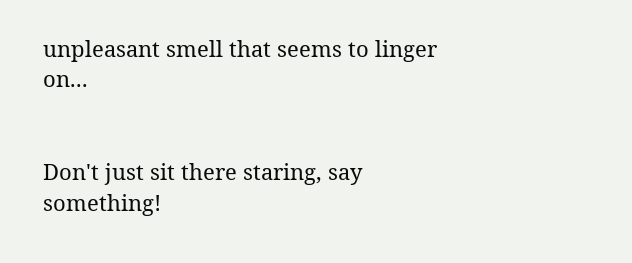unpleasant smell that seems to linger on...


Don't just sit there staring, say something!